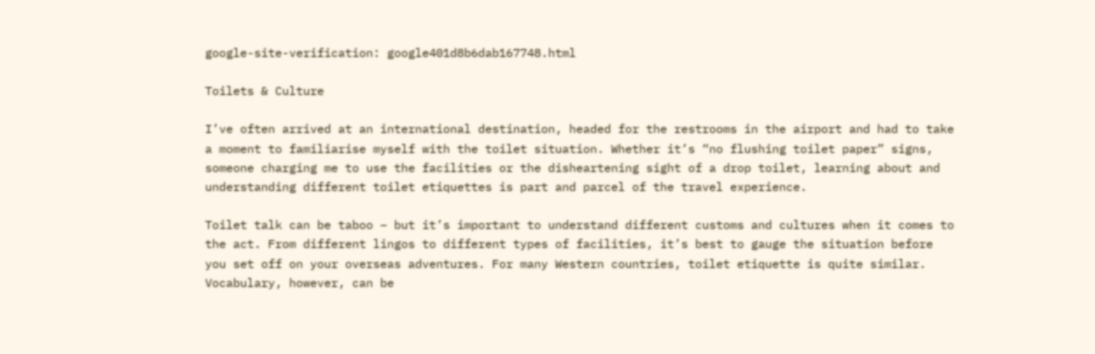google-site-verification: google401d8b6dab167748.html

Toilets & Culture

I’ve often arrived at an international destination, headed for the restrooms in the airport and had to take a moment to familiarise myself with the toilet situation. Whether it’s “no flushing toilet paper” signs, someone charging me to use the facilities or the disheartening sight of a drop toilet, learning about and understanding different toilet etiquettes is part and parcel of the travel experience.

Toilet talk can be taboo – but it’s important to understand different customs and cultures when it comes to the act. From different lingos to different types of facilities, it’s best to gauge the situation before you set off on your overseas adventures. For many Western countries, toilet etiquette is quite similar. Vocabulary, however, can be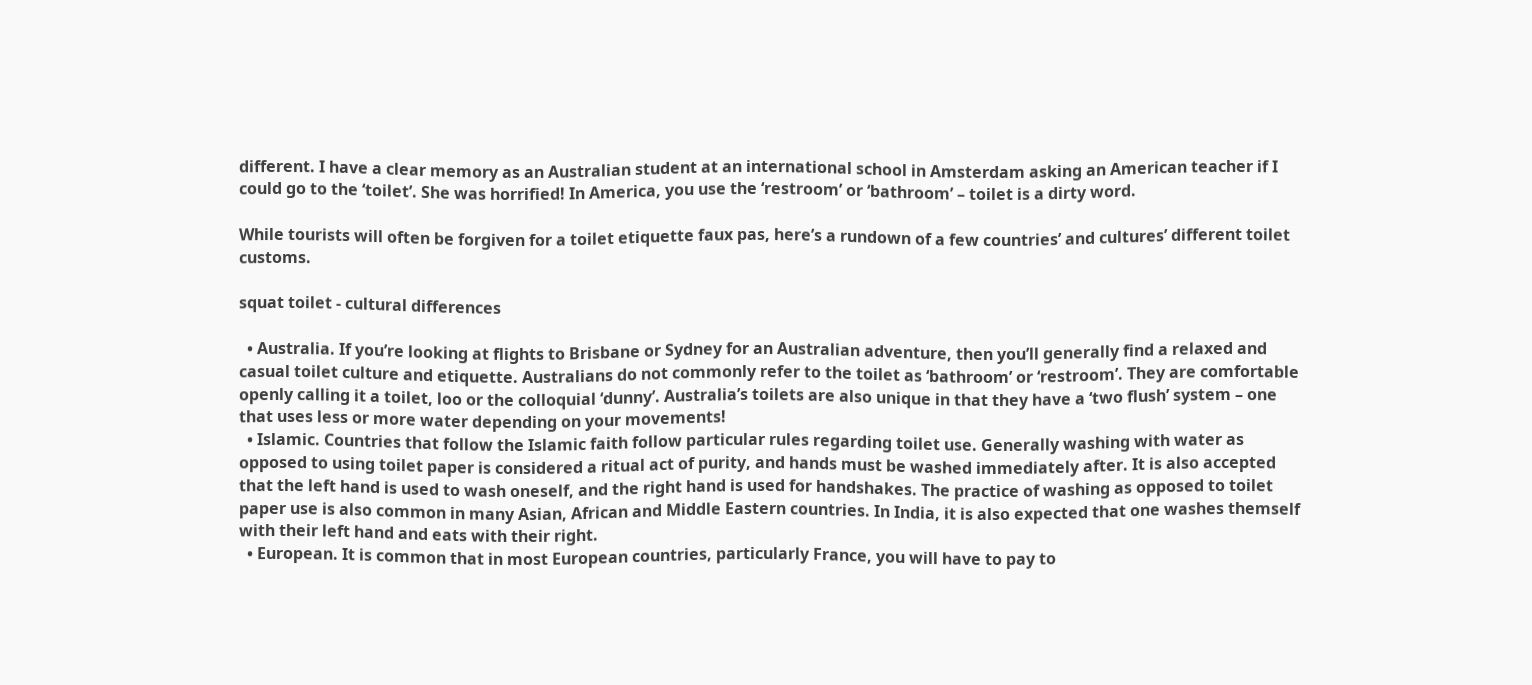different. I have a clear memory as an Australian student at an international school in Amsterdam asking an American teacher if I could go to the ‘toilet’. She was horrified! In America, you use the ‘restroom’ or ‘bathroom’ – toilet is a dirty word.

While tourists will often be forgiven for a toilet etiquette faux pas, here’s a rundown of a few countries’ and cultures’ different toilet customs.

squat toilet - cultural differences

  • Australia. If you’re looking at flights to Brisbane or Sydney for an Australian adventure, then you’ll generally find a relaxed and casual toilet culture and etiquette. Australians do not commonly refer to the toilet as ‘bathroom’ or ‘restroom’. They are comfortable openly calling it a toilet, loo or the colloquial ‘dunny’. Australia’s toilets are also unique in that they have a ‘two flush’ system – one that uses less or more water depending on your movements!
  • Islamic. Countries that follow the Islamic faith follow particular rules regarding toilet use. Generally washing with water as opposed to using toilet paper is considered a ritual act of purity, and hands must be washed immediately after. It is also accepted that the left hand is used to wash oneself, and the right hand is used for handshakes. The practice of washing as opposed to toilet paper use is also common in many Asian, African and Middle Eastern countries. In India, it is also expected that one washes themself with their left hand and eats with their right.
  • European. It is common that in most European countries, particularly France, you will have to pay to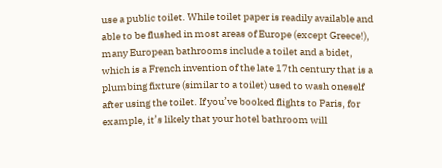use a public toilet. While toilet paper is readily available and able to be flushed in most areas of Europe (except Greece!), many European bathrooms include a toilet and a bidet, which is a French invention of the late 17th century that is a plumbing fixture (similar to a toilet) used to wash oneself after using the toilet. If you’ve booked flights to Paris, for example, it’s likely that your hotel bathroom will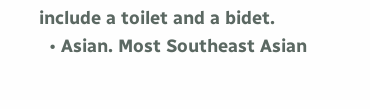include a toilet and a bidet.
  • Asian. Most Southeast Asian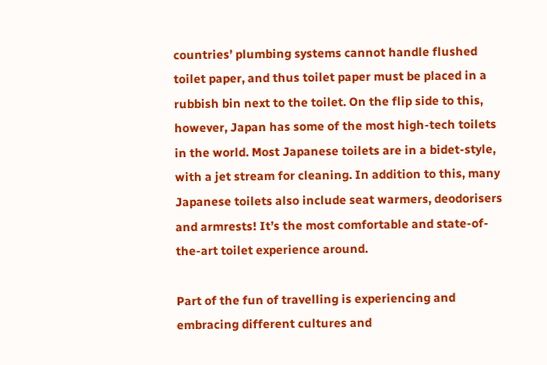countries’ plumbing systems cannot handle flushed toilet paper, and thus toilet paper must be placed in a rubbish bin next to the toilet. On the flip side to this, however, Japan has some of the most high-tech toilets in the world. Most Japanese toilets are in a bidet-style, with a jet stream for cleaning. In addition to this, many Japanese toilets also include seat warmers, deodorisers and armrests! It’s the most comfortable and state-of-the-art toilet experience around.

Part of the fun of travelling is experiencing and embracing different cultures and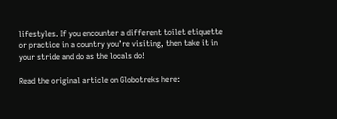lifestyles. If you encounter a different toilet etiquette or practice in a country you’re visiting, then take it in your stride and do as the locals do!

Read the original article on Globotreks here: